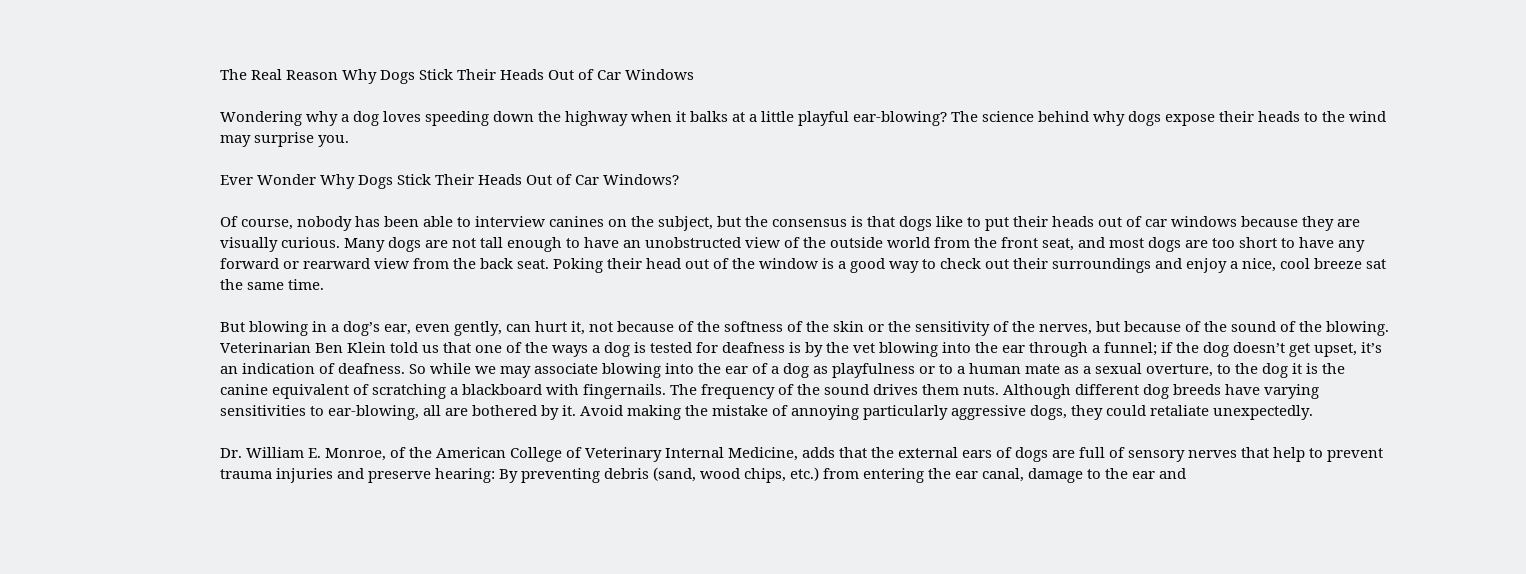The Real Reason Why Dogs Stick Their Heads Out of Car Windows

Wondering why a dog loves speeding down the highway when it balks at a little playful ear-blowing? The science behind why dogs expose their heads to the wind may surprise you.

Ever Wonder Why Dogs Stick Their Heads Out of Car Windows?

Of course, nobody has been able to interview canines on the subject, but the consensus is that dogs like to put their heads out of car windows because they are visually curious. Many dogs are not tall enough to have an unobstructed view of the outside world from the front seat, and most dogs are too short to have any forward or rearward view from the back seat. Poking their head out of the window is a good way to check out their surroundings and enjoy a nice, cool breeze sat the same time.

But blowing in a dog’s ear, even gently, can hurt it, not because of the softness of the skin or the sensitivity of the nerves, but because of the sound of the blowing. Veterinarian Ben Klein told us that one of the ways a dog is tested for deafness is by the vet blowing into the ear through a funnel; if the dog doesn’t get upset, it’s an indication of deafness. So while we may associate blowing into the ear of a dog as playfulness or to a human mate as a sexual overture, to the dog it is the canine equivalent of scratching a blackboard with fingernails. The frequency of the sound drives them nuts. Although different dog breeds have varying sensitivities to ear-blowing, all are bothered by it. Avoid making the mistake of annoying particularly aggressive dogs, they could retaliate unexpectedly.

Dr. William E. Monroe, of the American College of Veterinary Internal Medicine, adds that the external ears of dogs are full of sensory nerves that help to prevent trauma injuries and preserve hearing: By preventing debris (sand, wood chips, etc.) from entering the ear canal, damage to the ear and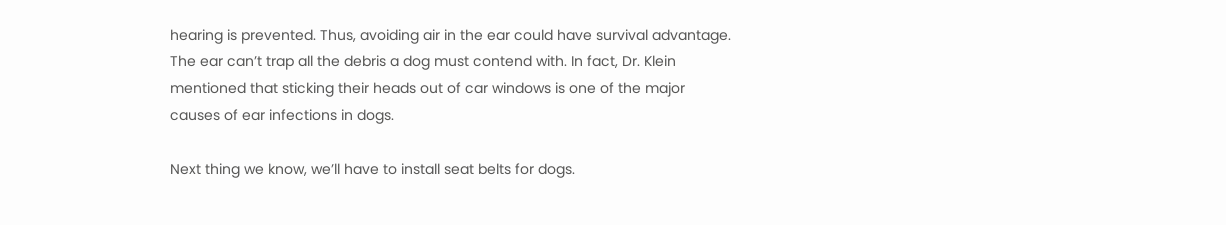hearing is prevented. Thus, avoiding air in the ear could have survival advantage. The ear can’t trap all the debris a dog must contend with. In fact, Dr. Klein mentioned that sticking their heads out of car windows is one of the major causes of ear infections in dogs.

Next thing we know, we’ll have to install seat belts for dogs.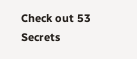Check out 53 Secrets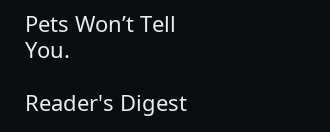Pets Won’t Tell You.

Reader's Digest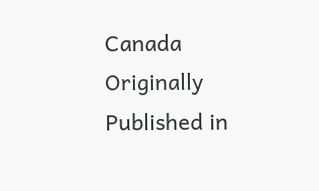Canada
Originally Published in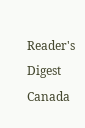Reader's Digest Canada